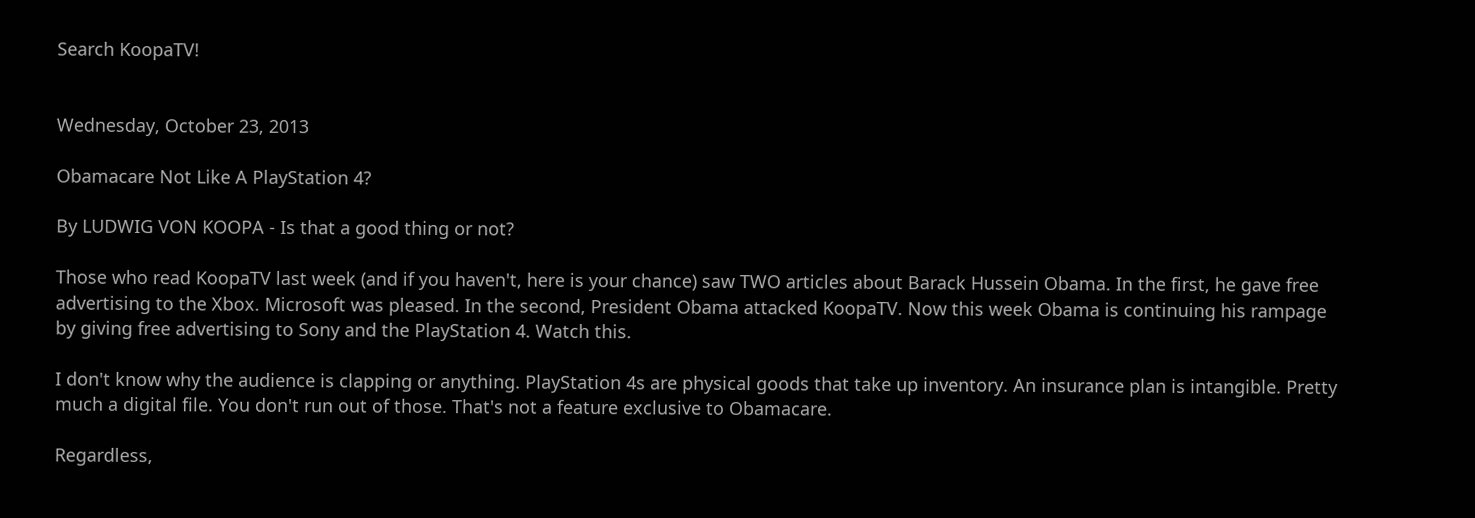Search KoopaTV!


Wednesday, October 23, 2013

Obamacare Not Like A PlayStation 4?

By LUDWIG VON KOOPA - Is that a good thing or not?

Those who read KoopaTV last week (and if you haven't, here is your chance) saw TWO articles about Barack Hussein Obama. In the first, he gave free advertising to the Xbox. Microsoft was pleased. In the second, President Obama attacked KoopaTV. Now this week Obama is continuing his rampage by giving free advertising to Sony and the PlayStation 4. Watch this.

I don't know why the audience is clapping or anything. PlayStation 4s are physical goods that take up inventory. An insurance plan is intangible. Pretty much a digital file. You don't run out of those. That's not a feature exclusive to Obamacare.

Regardless,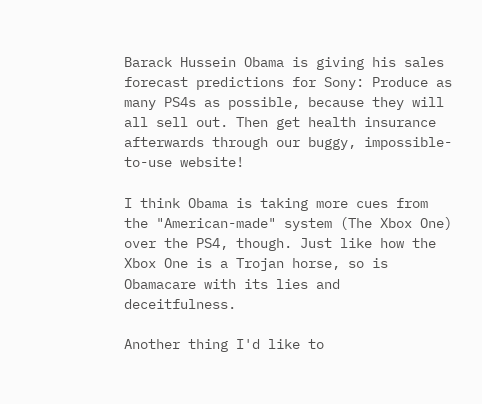Barack Hussein Obama is giving his sales forecast predictions for Sony: Produce as many PS4s as possible, because they will all sell out. Then get health insurance afterwards through our buggy, impossible-to-use website!

I think Obama is taking more cues from the "American-made" system (The Xbox One) over the PS4, though. Just like how the Xbox One is a Trojan horse, so is Obamacare with its lies and deceitfulness.

Another thing I'd like to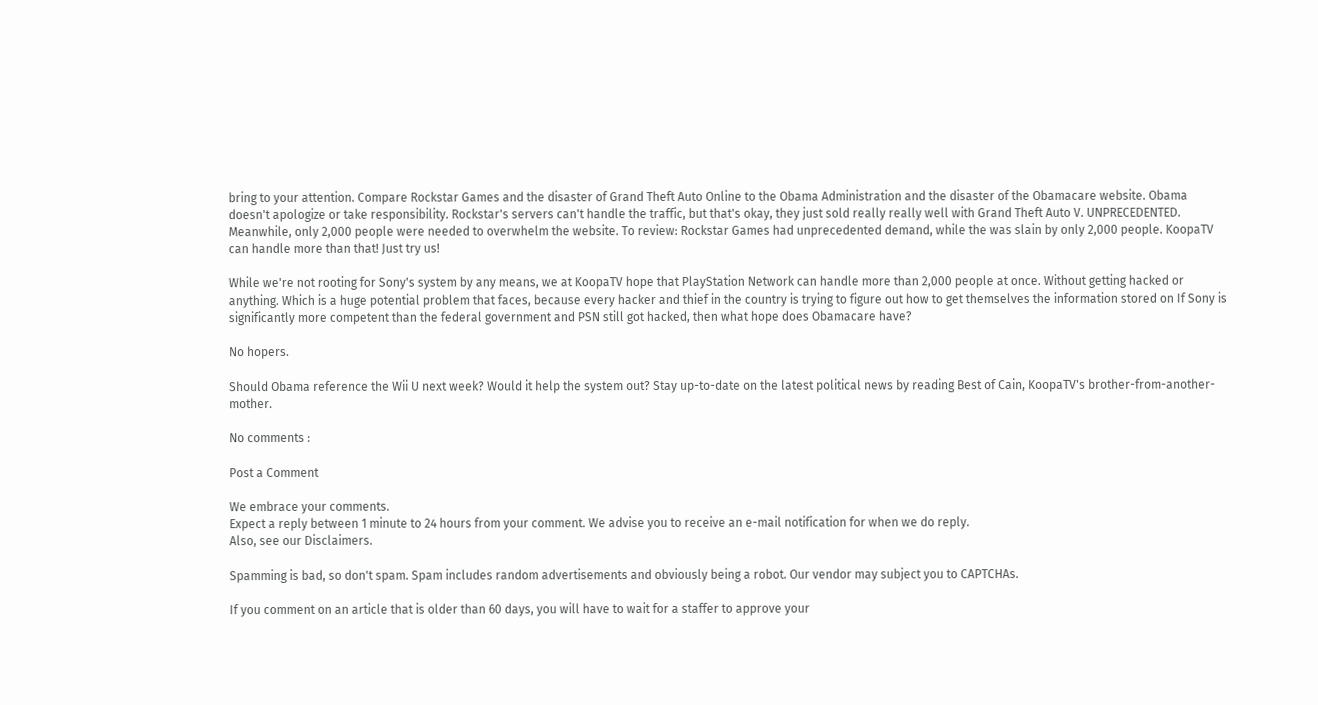bring to your attention. Compare Rockstar Games and the disaster of Grand Theft Auto Online to the Obama Administration and the disaster of the Obamacare website. Obama doesn't apologize or take responsibility. Rockstar's servers can't handle the traffic, but that's okay, they just sold really really well with Grand Theft Auto V. UNPRECEDENTED. Meanwhile, only 2,000 people were needed to overwhelm the website. To review: Rockstar Games had unprecedented demand, while the was slain by only 2,000 people. KoopaTV can handle more than that! Just try us!

While we're not rooting for Sony's system by any means, we at KoopaTV hope that PlayStation Network can handle more than 2,000 people at once. Without getting hacked or anything. Which is a huge potential problem that faces, because every hacker and thief in the country is trying to figure out how to get themselves the information stored on If Sony is significantly more competent than the federal government and PSN still got hacked, then what hope does Obamacare have?

No hopers.

Should Obama reference the Wii U next week? Would it help the system out? Stay up-to-date on the latest political news by reading Best of Cain, KoopaTV's brother-from-another-mother.

No comments :

Post a Comment

We embrace your comments.
Expect a reply between 1 minute to 24 hours from your comment. We advise you to receive an e-mail notification for when we do reply.
Also, see our Disclaimers.

Spamming is bad, so don't spam. Spam includes random advertisements and obviously being a robot. Our vendor may subject you to CAPTCHAs.

If you comment on an article that is older than 60 days, you will have to wait for a staffer to approve your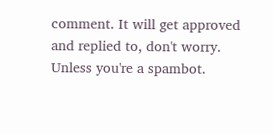comment. It will get approved and replied to, don't worry. Unless you're a spambot.